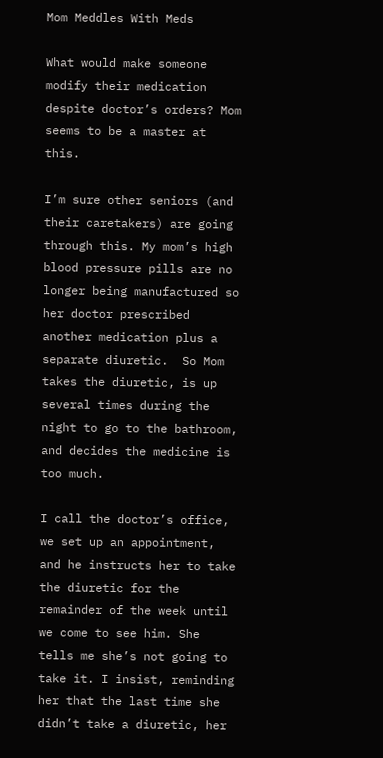Mom Meddles With Meds

What would make someone modify their medication despite doctor’s orders? Mom seems to be a master at this.

I’m sure other seniors (and their caretakers) are going through this. My mom’s high blood pressure pills are no longer being manufactured so her doctor prescribed another medication plus a separate diuretic.  So Mom takes the diuretic, is up several times during the night to go to the bathroom, and decides the medicine is too much.

I call the doctor’s office, we set up an appointment, and he instructs her to take the diuretic for the remainder of the week until we come to see him. She tells me she’s not going to take it. I insist, reminding her that the last time she didn’t take a diuretic, her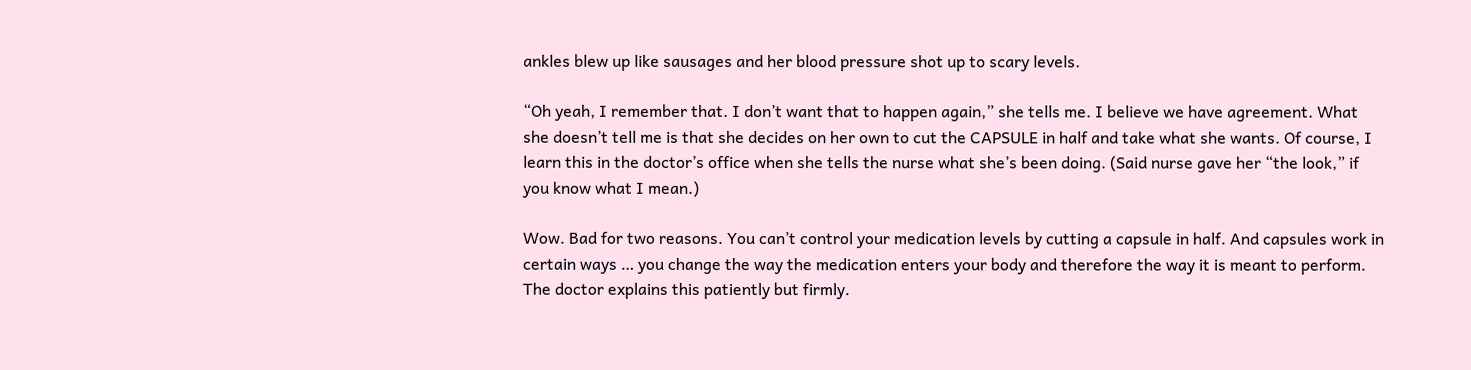ankles blew up like sausages and her blood pressure shot up to scary levels.

“Oh yeah, I remember that. I don’t want that to happen again,” she tells me. I believe we have agreement. What she doesn’t tell me is that she decides on her own to cut the CAPSULE in half and take what she wants. Of course, I learn this in the doctor’s office when she tells the nurse what she’s been doing. (Said nurse gave her “the look,” if you know what I mean.)

Wow. Bad for two reasons. You can’t control your medication levels by cutting a capsule in half. And capsules work in certain ways … you change the way the medication enters your body and therefore the way it is meant to perform. The doctor explains this patiently but firmly.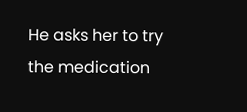He asks her to try the medication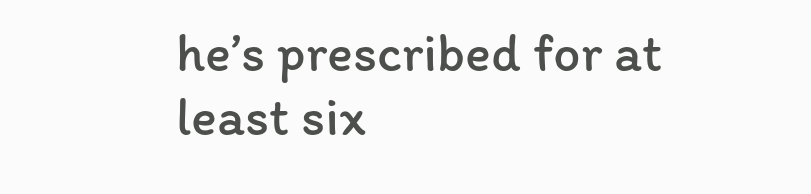he’s prescribed for at least six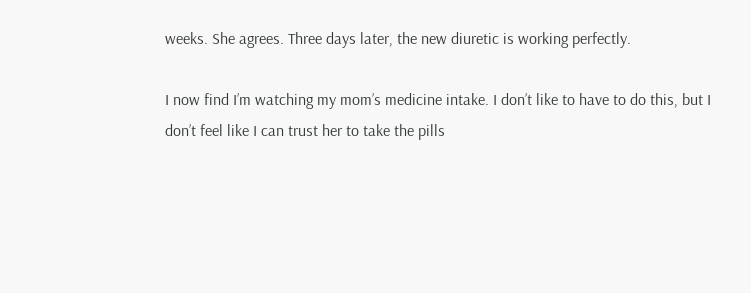weeks. She agrees. Three days later, the new diuretic is working perfectly.

I now find I’m watching my mom’s medicine intake. I don’t like to have to do this, but I don’t feel like I can trust her to take the pills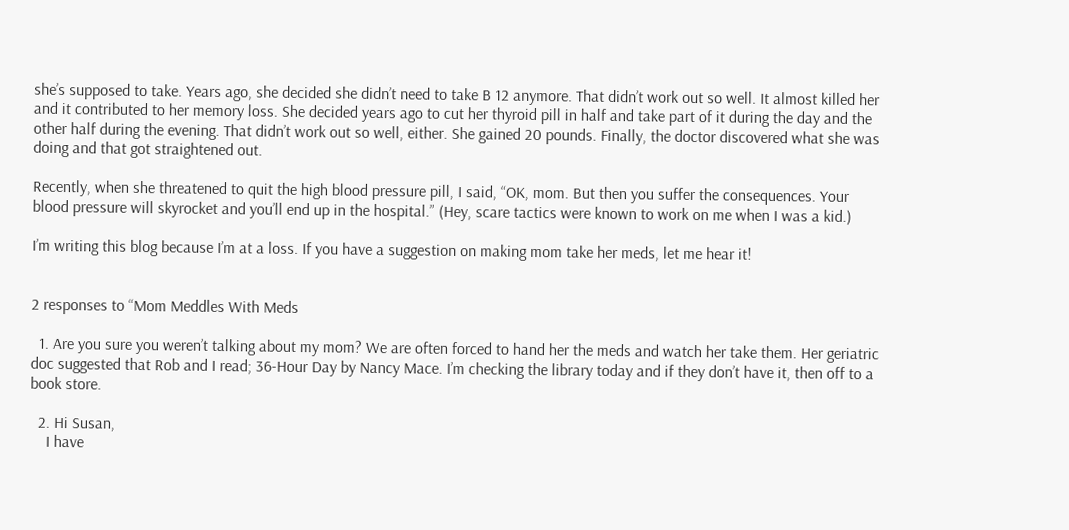she’s supposed to take. Years ago, she decided she didn’t need to take B 12 anymore. That didn’t work out so well. It almost killed her and it contributed to her memory loss. She decided years ago to cut her thyroid pill in half and take part of it during the day and the other half during the evening. That didn’t work out so well, either. She gained 20 pounds. Finally, the doctor discovered what she was doing and that got straightened out.

Recently, when she threatened to quit the high blood pressure pill, I said, “OK, mom. But then you suffer the consequences. Your blood pressure will skyrocket and you’ll end up in the hospital.” (Hey, scare tactics were known to work on me when I was a kid.)

I’m writing this blog because I’m at a loss. If you have a suggestion on making mom take her meds, let me hear it!


2 responses to “Mom Meddles With Meds

  1. Are you sure you weren’t talking about my mom? We are often forced to hand her the meds and watch her take them. Her geriatric doc suggested that Rob and I read; 36-Hour Day by Nancy Mace. I’m checking the library today and if they don’t have it, then off to a book store.

  2. Hi Susan,
    I have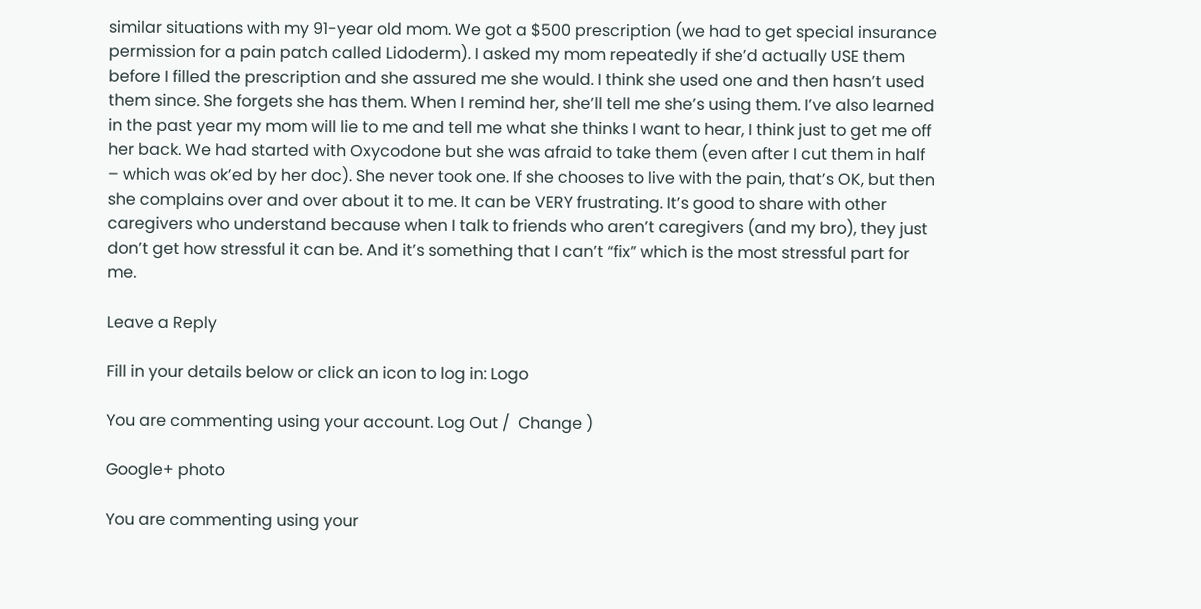similar situations with my 91-year old mom. We got a $500 prescription (we had to get special insurance permission for a pain patch called Lidoderm). I asked my mom repeatedly if she’d actually USE them before I filled the prescription and she assured me she would. I think she used one and then hasn’t used them since. She forgets she has them. When I remind her, she’ll tell me she’s using them. I’ve also learned in the past year my mom will lie to me and tell me what she thinks I want to hear, I think just to get me off her back. We had started with Oxycodone but she was afraid to take them (even after I cut them in half – which was ok’ed by her doc). She never took one. If she chooses to live with the pain, that’s OK, but then she complains over and over about it to me. It can be VERY frustrating. It’s good to share with other caregivers who understand because when I talk to friends who aren’t caregivers (and my bro), they just don’t get how stressful it can be. And it’s something that I can’t “fix” which is the most stressful part for me.

Leave a Reply

Fill in your details below or click an icon to log in: Logo

You are commenting using your account. Log Out /  Change )

Google+ photo

You are commenting using your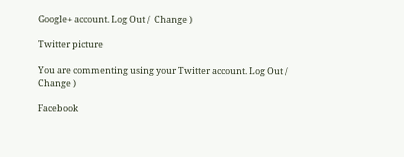Google+ account. Log Out /  Change )

Twitter picture

You are commenting using your Twitter account. Log Out /  Change )

Facebook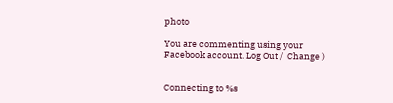photo

You are commenting using your Facebook account. Log Out /  Change )


Connecting to %s